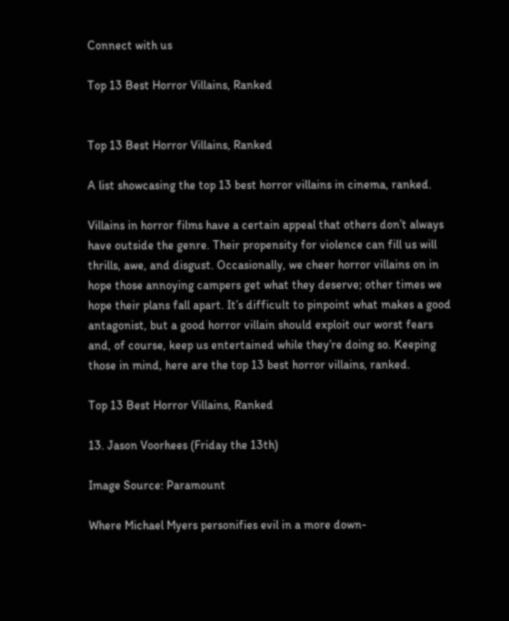Connect with us

Top 13 Best Horror Villains, Ranked


Top 13 Best Horror Villains, Ranked

A list showcasing the top 13 best horror villains in cinema, ranked.

Villains in horror films have a certain appeal that others don’t always have outside the genre. Their propensity for violence can fill us will thrills, awe, and disgust. Occasionally, we cheer horror villains on in hope those annoying campers get what they deserve; other times we hope their plans fall apart. It’s difficult to pinpoint what makes a good antagonist, but a good horror villain should exploit our worst fears and, of course, keep us entertained while they’re doing so. Keeping those in mind, here are the top 13 best horror villains, ranked.

Top 13 Best Horror Villains, Ranked

13. Jason Voorhees (Friday the 13th)

Image Source: Paramount

Where Michael Myers personifies evil in a more down-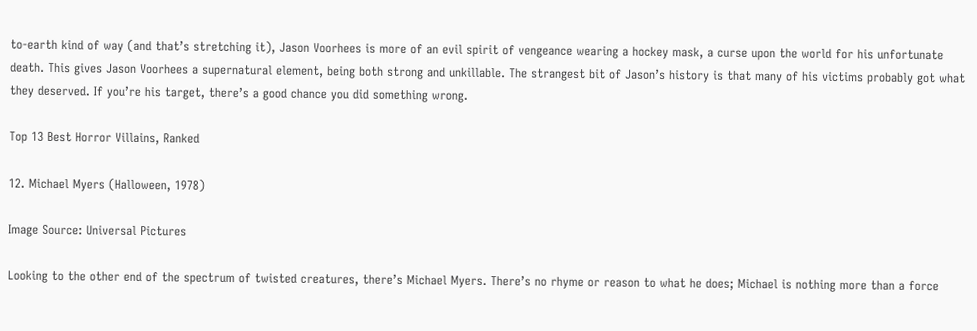to-earth kind of way (and that’s stretching it), Jason Voorhees is more of an evil spirit of vengeance wearing a hockey mask, a curse upon the world for his unfortunate death. This gives Jason Voorhees a supernatural element, being both strong and unkillable. The strangest bit of Jason’s history is that many of his victims probably got what they deserved. If you’re his target, there’s a good chance you did something wrong.

Top 13 Best Horror Villains, Ranked

12. Michael Myers (Halloween, 1978)

Image Source: Universal Pictures

Looking to the other end of the spectrum of twisted creatures, there’s Michael Myers. There’s no rhyme or reason to what he does; Michael is nothing more than a force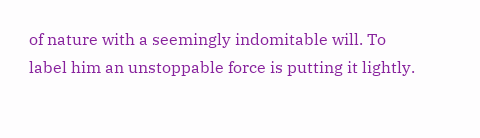of nature with a seemingly indomitable will. To label him an unstoppable force is putting it lightly.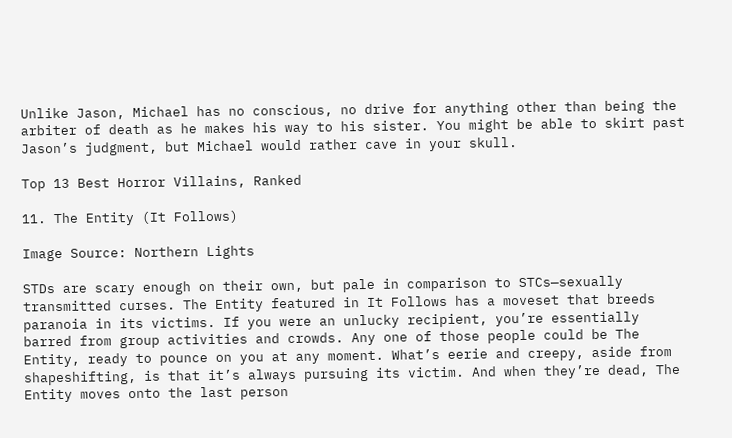Unlike Jason, Michael has no conscious, no drive for anything other than being the arbiter of death as he makes his way to his sister. You might be able to skirt past Jason’s judgment, but Michael would rather cave in your skull.

Top 13 Best Horror Villains, Ranked

11. The Entity (It Follows)

Image Source: Northern Lights

STDs are scary enough on their own, but pale in comparison to STCs—sexually transmitted curses. The Entity featured in It Follows has a moveset that breeds paranoia in its victims. If you were an unlucky recipient, you’re essentially barred from group activities and crowds. Any one of those people could be The Entity, ready to pounce on you at any moment. What’s eerie and creepy, aside from shapeshifting, is that it’s always pursuing its victim. And when they’re dead, The Entity moves onto the last person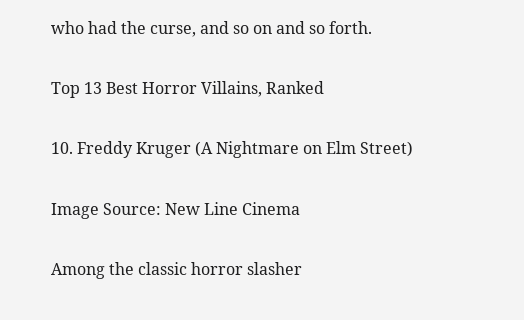who had the curse, and so on and so forth.

Top 13 Best Horror Villains, Ranked

10. Freddy Kruger (A Nightmare on Elm Street)

Image Source: New Line Cinema

Among the classic horror slasher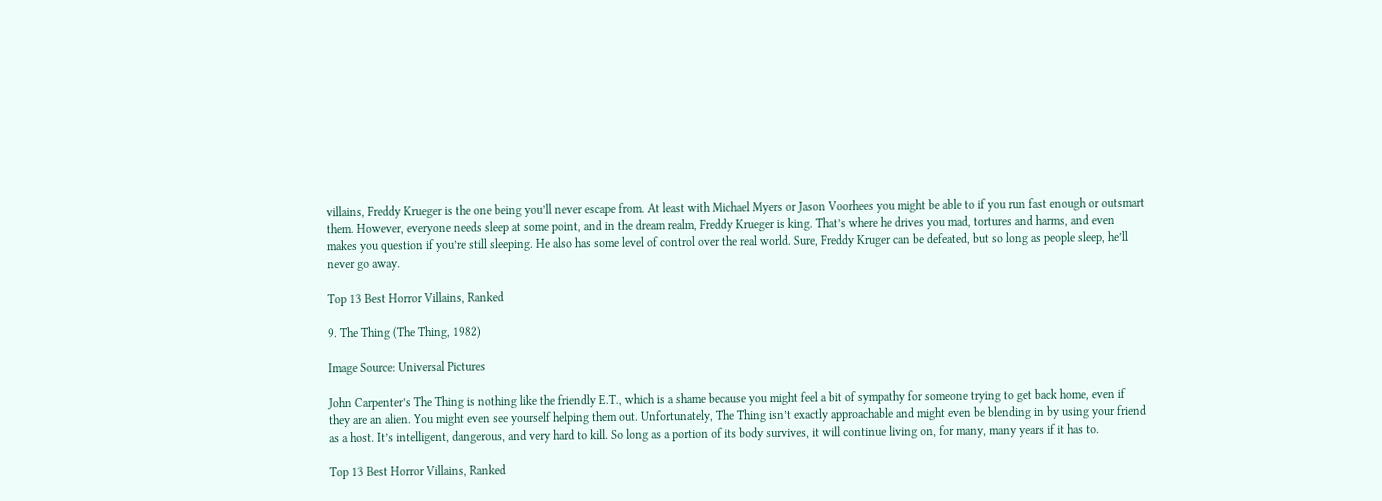villains, Freddy Krueger is the one being you’ll never escape from. At least with Michael Myers or Jason Voorhees you might be able to if you run fast enough or outsmart them. However, everyone needs sleep at some point, and in the dream realm, Freddy Krueger is king. That’s where he drives you mad, tortures and harms, and even makes you question if you’re still sleeping. He also has some level of control over the real world. Sure, Freddy Kruger can be defeated, but so long as people sleep, he’ll never go away.

Top 13 Best Horror Villains, Ranked

9. The Thing (The Thing, 1982)

Image Source: Universal Pictures

John Carpenter’s The Thing is nothing like the friendly E.T., which is a shame because you might feel a bit of sympathy for someone trying to get back home, even if they are an alien. You might even see yourself helping them out. Unfortunately, The Thing isn’t exactly approachable and might even be blending in by using your friend as a host. It’s intelligent, dangerous, and very hard to kill. So long as a portion of its body survives, it will continue living on, for many, many years if it has to.

Top 13 Best Horror Villains, Ranked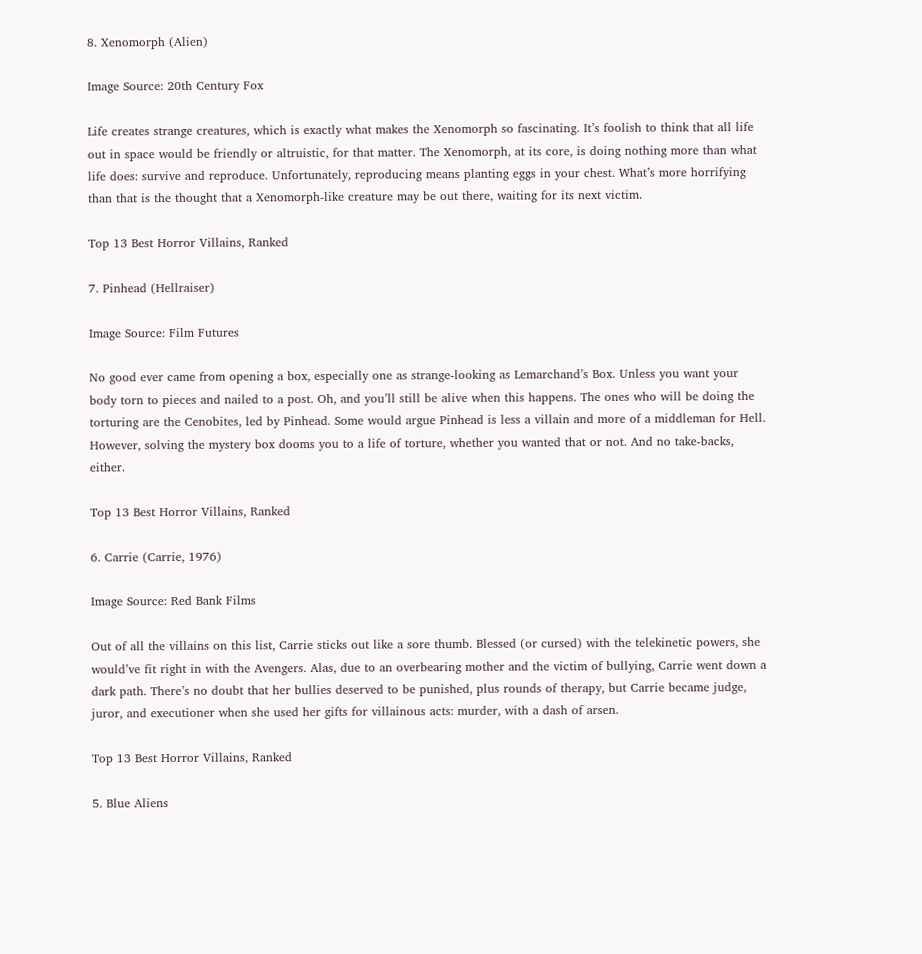8. Xenomorph (Alien)

Image Source: 20th Century Fox

Life creates strange creatures, which is exactly what makes the Xenomorph so fascinating. It’s foolish to think that all life out in space would be friendly or altruistic, for that matter. The Xenomorph, at its core, is doing nothing more than what life does: survive and reproduce. Unfortunately, reproducing means planting eggs in your chest. What’s more horrifying than that is the thought that a Xenomorph-like creature may be out there, waiting for its next victim.

Top 13 Best Horror Villains, Ranked

7. Pinhead (Hellraiser)

Image Source: Film Futures

No good ever came from opening a box, especially one as strange-looking as Lemarchand’s Box. Unless you want your body torn to pieces and nailed to a post. Oh, and you’ll still be alive when this happens. The ones who will be doing the torturing are the Cenobites, led by Pinhead. Some would argue Pinhead is less a villain and more of a middleman for Hell. However, solving the mystery box dooms you to a life of torture, whether you wanted that or not. And no take-backs, either.

Top 13 Best Horror Villains, Ranked

6. Carrie (Carrie, 1976)

Image Source: Red Bank Films

Out of all the villains on this list, Carrie sticks out like a sore thumb. Blessed (or cursed) with the telekinetic powers, she would’ve fit right in with the Avengers. Alas, due to an overbearing mother and the victim of bullying, Carrie went down a dark path. There’s no doubt that her bullies deserved to be punished, plus rounds of therapy, but Carrie became judge, juror, and executioner when she used her gifts for villainous acts: murder, with a dash of arsen.

Top 13 Best Horror Villains, Ranked

5. Blue Aliens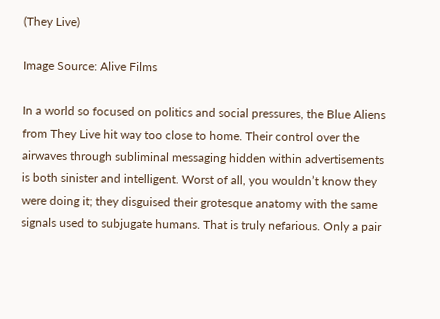(They Live)

Image Source: Alive Films

In a world so focused on politics and social pressures, the Blue Aliens from They Live hit way too close to home. Their control over the airwaves through subliminal messaging hidden within advertisements is both sinister and intelligent. Worst of all, you wouldn’t know they were doing it; they disguised their grotesque anatomy with the same signals used to subjugate humans. That is truly nefarious. Only a pair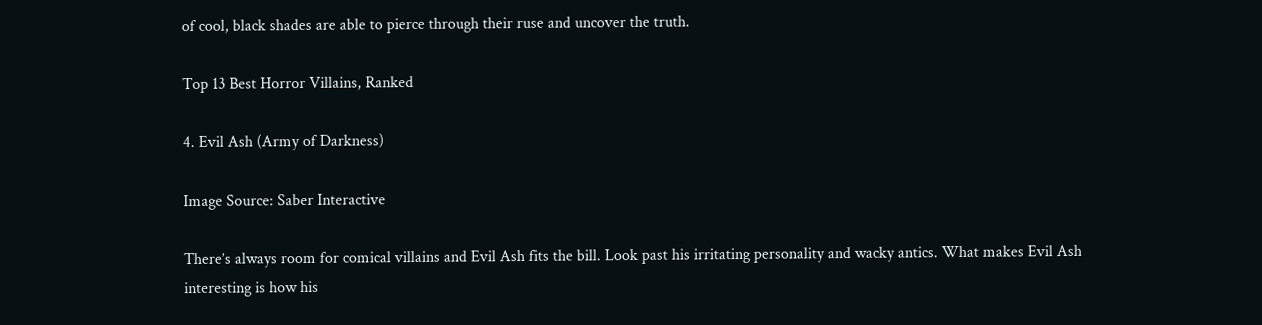of cool, black shades are able to pierce through their ruse and uncover the truth.

Top 13 Best Horror Villains, Ranked

4. Evil Ash (Army of Darkness)

Image Source: Saber Interactive

There’s always room for comical villains and Evil Ash fits the bill. Look past his irritating personality and wacky antics. What makes Evil Ash interesting is how his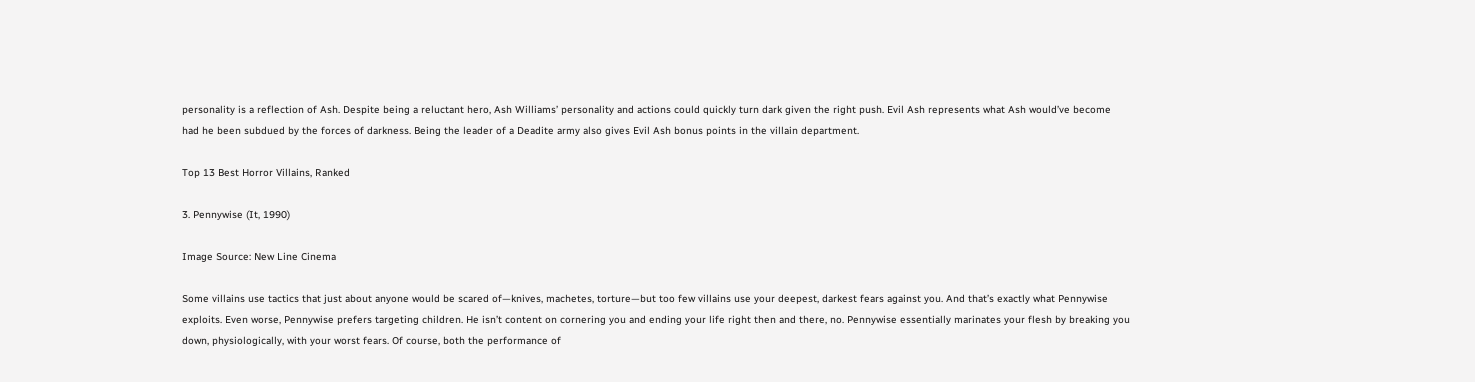personality is a reflection of Ash. Despite being a reluctant hero, Ash Williams’ personality and actions could quickly turn dark given the right push. Evil Ash represents what Ash would’ve become had he been subdued by the forces of darkness. Being the leader of a Deadite army also gives Evil Ash bonus points in the villain department.

Top 13 Best Horror Villains, Ranked

3. Pennywise (It, 1990)

Image Source: New Line Cinema

Some villains use tactics that just about anyone would be scared of—knives, machetes, torture—but too few villains use your deepest, darkest fears against you. And that’s exactly what Pennywise exploits. Even worse, Pennywise prefers targeting children. He isn’t content on cornering you and ending your life right then and there, no. Pennywise essentially marinates your flesh by breaking you down, physiologically, with your worst fears. Of course, both the performance of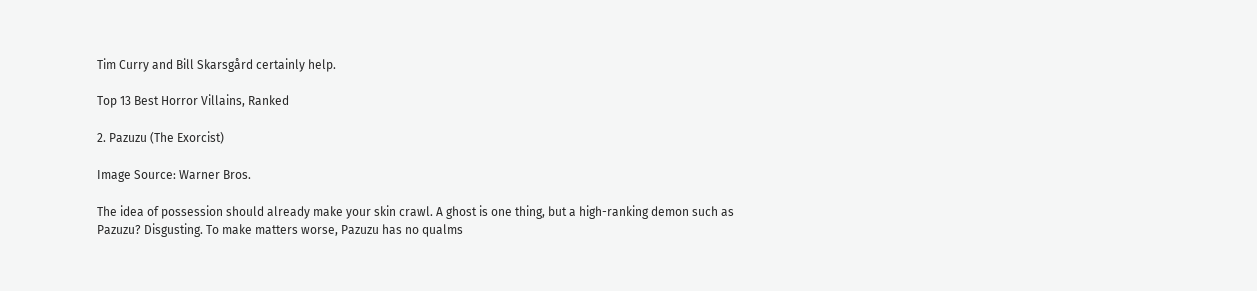Tim Curry and Bill Skarsgård certainly help.

Top 13 Best Horror Villains, Ranked

2. Pazuzu (The Exorcist)

Image Source: Warner Bros.

The idea of possession should already make your skin crawl. A ghost is one thing, but a high-ranking demon such as Pazuzu? Disgusting. To make matters worse, Pazuzu has no qualms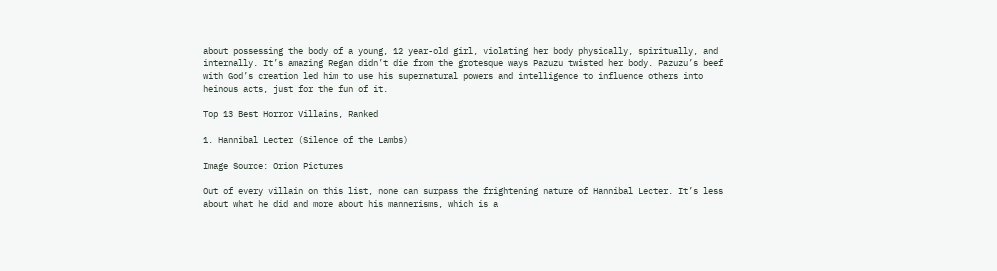about possessing the body of a young, 12 year-old girl, violating her body physically, spiritually, and internally. It’s amazing Regan didn’t die from the grotesque ways Pazuzu twisted her body. Pazuzu’s beef with God’s creation led him to use his supernatural powers and intelligence to influence others into heinous acts, just for the fun of it.

Top 13 Best Horror Villains, Ranked

1. Hannibal Lecter (Silence of the Lambs)

Image Source: Orion Pictures

Out of every villain on this list, none can surpass the frightening nature of Hannibal Lecter. It’s less about what he did and more about his mannerisms, which is a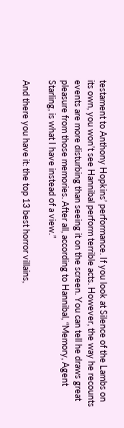testament to Anthony Hopkins’ performance. If you look at Silence of the Lambs on its own, you won’t see Hannibal perform terrible acts. However, the way he recounts events are more disturbing than seeing it on the screen. You can tell he draws great pleasure from those memories. After all, according to Hannibal, “Memory, Agent Starling, is what I have instead of a view.”

And there you have it: the top 13 best horror villains,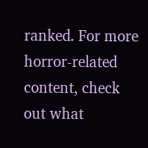ranked. For more horror-related content, check out what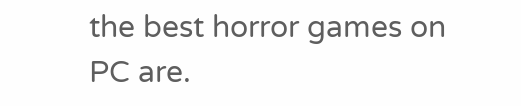the best horror games on PC are.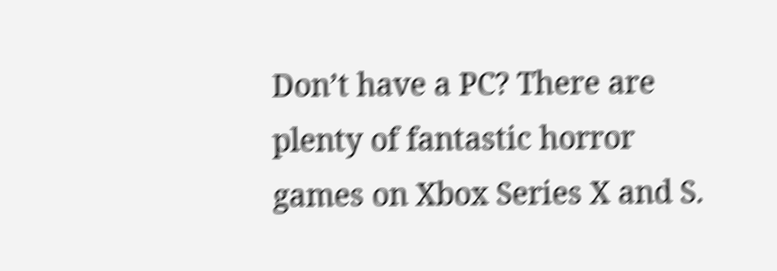Don’t have a PC? There are plenty of fantastic horror games on Xbox Series X and S.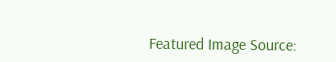Featured Image Source: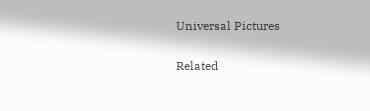Universal Pictures

Related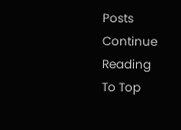Posts
Continue Reading
To Top